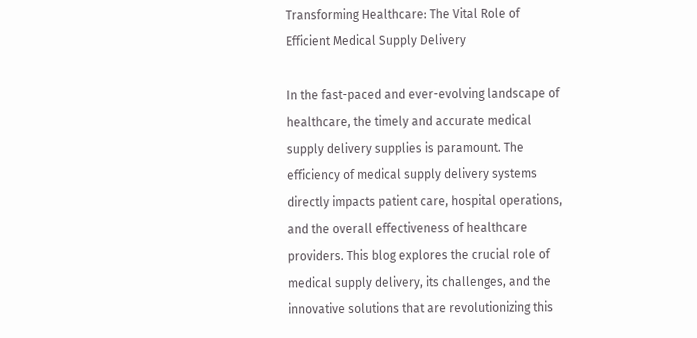Transforming Healthcare: The Vital Role of Efficient Medical Supply Delivery

In the fast-paced and ever-evolving landscape of healthcare, the timely and accurate medical supply delivery supplies is paramount. The efficiency of medical supply delivery systems directly impacts patient care, hospital operations, and the overall effectiveness of healthcare providers. This blog explores the crucial role of medical supply delivery, its challenges, and the innovative solutions that are revolutionizing this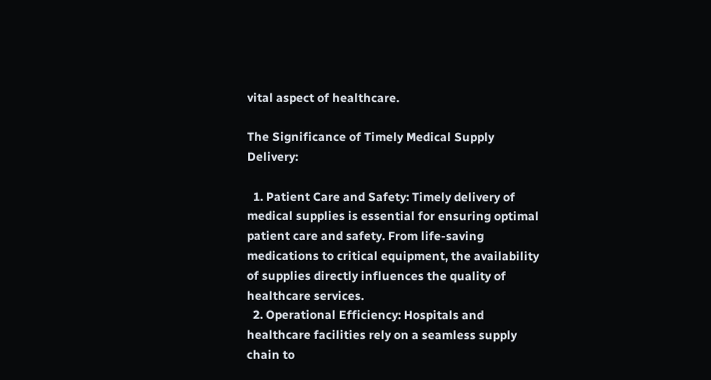vital aspect of healthcare.

The Significance of Timely Medical Supply Delivery:

  1. Patient Care and Safety: Timely delivery of medical supplies is essential for ensuring optimal patient care and safety. From life-saving medications to critical equipment, the availability of supplies directly influences the quality of healthcare services.
  2. Operational Efficiency: Hospitals and healthcare facilities rely on a seamless supply chain to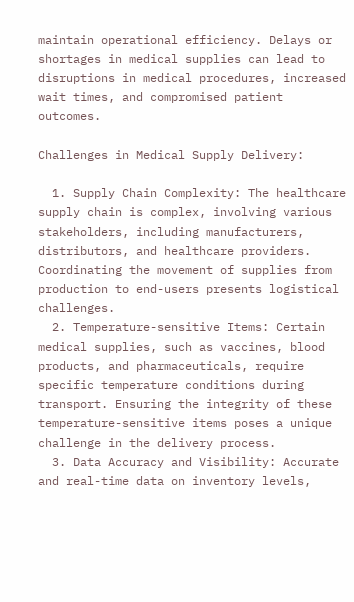maintain operational efficiency. Delays or shortages in medical supplies can lead to disruptions in medical procedures, increased wait times, and compromised patient outcomes.

Challenges in Medical Supply Delivery:

  1. Supply Chain Complexity: The healthcare supply chain is complex, involving various stakeholders, including manufacturers, distributors, and healthcare providers. Coordinating the movement of supplies from production to end-users presents logistical challenges.
  2. Temperature-sensitive Items: Certain medical supplies, such as vaccines, blood products, and pharmaceuticals, require specific temperature conditions during transport. Ensuring the integrity of these temperature-sensitive items poses a unique challenge in the delivery process.
  3. Data Accuracy and Visibility: Accurate and real-time data on inventory levels,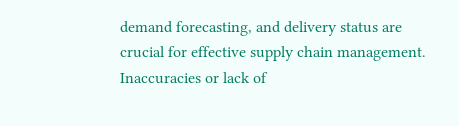demand forecasting, and delivery status are crucial for effective supply chain management. Inaccuracies or lack of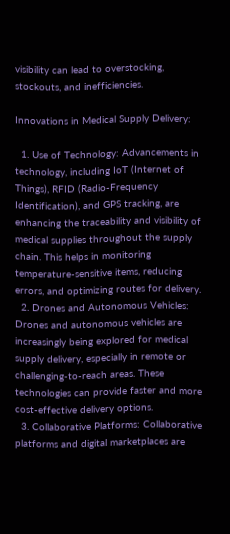visibility can lead to overstocking, stockouts, and inefficiencies.

Innovations in Medical Supply Delivery:

  1. Use of Technology: Advancements in technology, including IoT (Internet of Things), RFID (Radio-Frequency Identification), and GPS tracking, are enhancing the traceability and visibility of medical supplies throughout the supply chain. This helps in monitoring temperature-sensitive items, reducing errors, and optimizing routes for delivery.
  2. Drones and Autonomous Vehicles: Drones and autonomous vehicles are increasingly being explored for medical supply delivery, especially in remote or challenging-to-reach areas. These technologies can provide faster and more cost-effective delivery options.
  3. Collaborative Platforms: Collaborative platforms and digital marketplaces are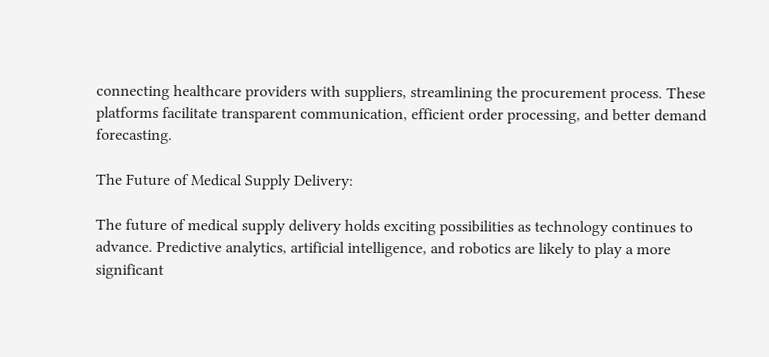connecting healthcare providers with suppliers, streamlining the procurement process. These platforms facilitate transparent communication, efficient order processing, and better demand forecasting.

The Future of Medical Supply Delivery:

The future of medical supply delivery holds exciting possibilities as technology continues to advance. Predictive analytics, artificial intelligence, and robotics are likely to play a more significant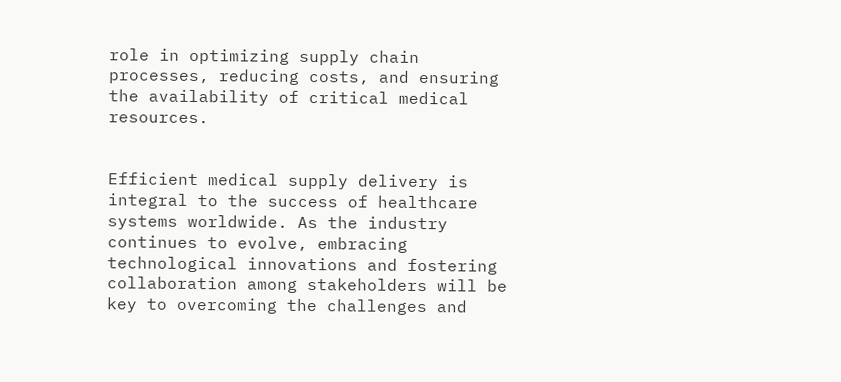role in optimizing supply chain processes, reducing costs, and ensuring the availability of critical medical resources.


Efficient medical supply delivery is integral to the success of healthcare systems worldwide. As the industry continues to evolve, embracing technological innovations and fostering collaboration among stakeholders will be key to overcoming the challenges and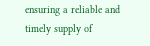ensuring a reliable and timely supply of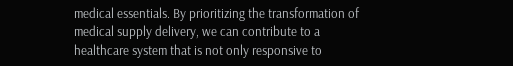medical essentials. By prioritizing the transformation of medical supply delivery, we can contribute to a healthcare system that is not only responsive to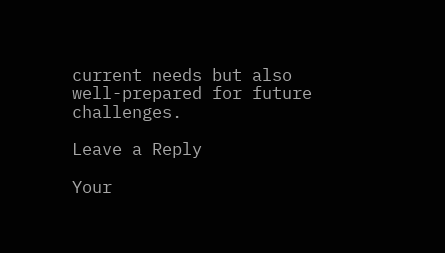current needs but also well-prepared for future challenges.

Leave a Reply

Your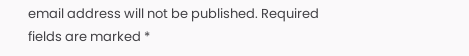email address will not be published. Required fields are marked *